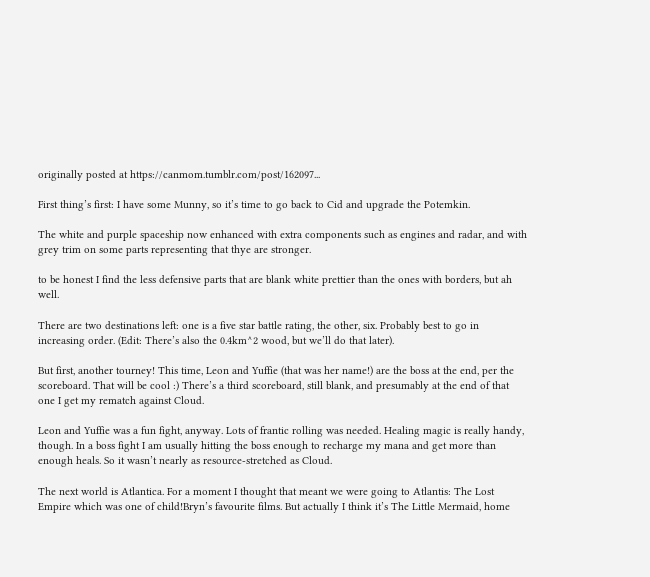originally posted at https://canmom.tumblr.com/post/162097...

First thing’s first: I have some Munny, so it’s time to go back to Cid and upgrade the Potemkin.

The white and purple spaceship now enhanced with extra components such as engines and radar, and with grey trim on some parts representing that thye are stronger.

to be honest I find the less defensive parts that are blank white prettier than the ones with borders, but ah well.

There are two destinations left: one is a five star battle rating, the other, six. Probably best to go in increasing order. (Edit: There’s also the 0.4km^2 wood, but we’ll do that later).

But first, another tourney! This time, Leon and Yuffie (that was her name!) are the boss at the end, per the scoreboard. That will be cool :) There’s a third scoreboard, still blank, and presumably at the end of that one I get my rematch against Cloud.

Leon and Yuffie was a fun fight, anyway. Lots of frantic rolling was needed. Healing magic is really handy, though. In a boss fight I am usually hitting the boss enough to recharge my mana and get more than enough heals. So it wasn’t nearly as resource-stretched as Cloud.

The next world is Atlantica. For a moment I thought that meant we were going to Atlantis: The Lost Empire which was one of child!Bryn’s favourite films. But actually I think it’s The Little Mermaid, home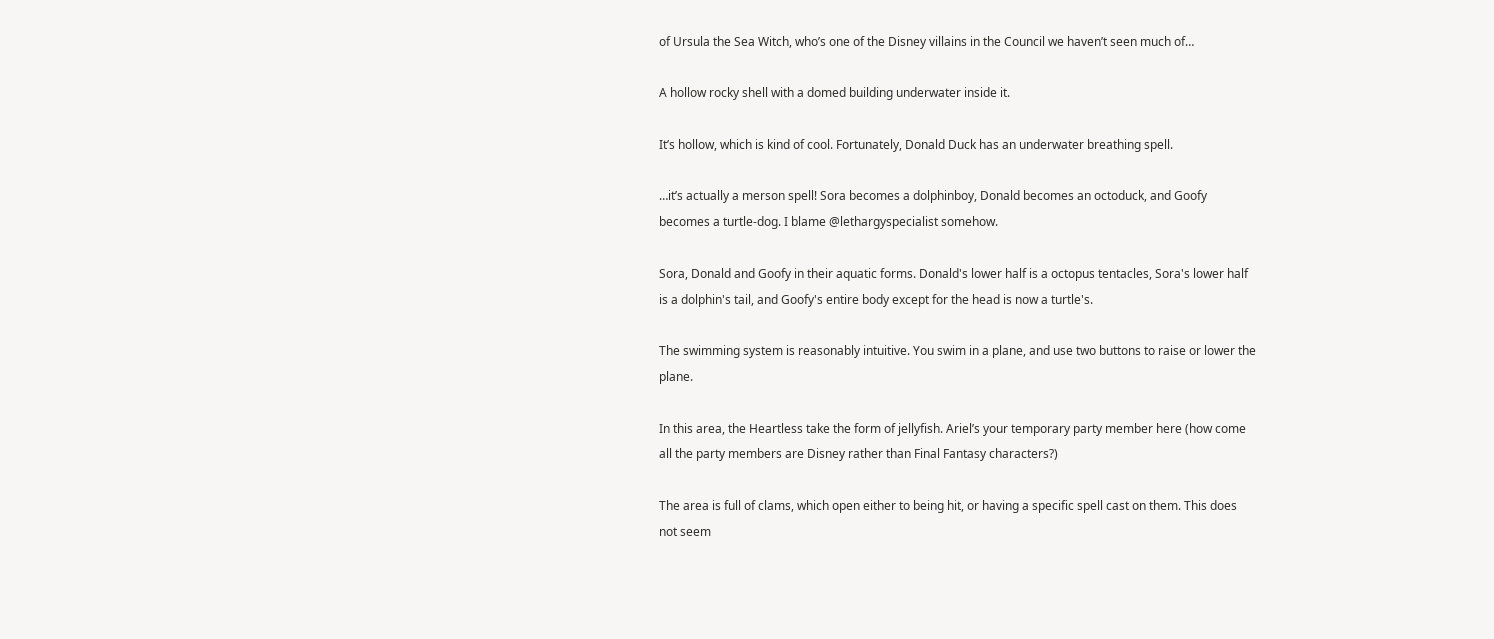of Ursula the Sea Witch, who’s one of the Disney villains in the Council we haven’t seen much of…

A hollow rocky shell with a domed building underwater inside it.

It’s hollow, which is kind of cool. Fortunately, Donald Duck has an underwater breathing spell.

…it’s actually a merson spell! Sora becomes a dolphinboy, Donald becomes an octoduck, and Goofy becomes a turtle-dog. I blame @lethargyspecialist somehow.

Sora, Donald and Goofy in their aquatic forms. Donald's lower half is a octopus tentacles, Sora's lower half is a dolphin's tail, and Goofy's entire body except for the head is now a turtle's.

The swimming system is reasonably intuitive. You swim in a plane, and use two buttons to raise or lower the plane.

In this area, the Heartless take the form of jellyfish. Ariel’s your temporary party member here (how come all the party members are Disney rather than Final Fantasy characters?)

The area is full of clams, which open either to being hit, or having a specific spell cast on them. This does not seem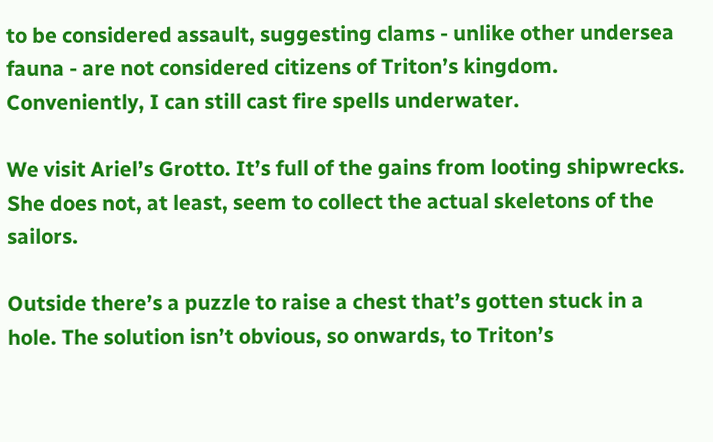to be considered assault, suggesting clams - unlike other undersea fauna - are not considered citizens of Triton’s kingdom. Conveniently, I can still cast fire spells underwater.

We visit Ariel’s Grotto. It’s full of the gains from looting shipwrecks. She does not, at least, seem to collect the actual skeletons of the sailors.

Outside there’s a puzzle to raise a chest that’s gotten stuck in a hole. The solution isn’t obvious, so onwards, to Triton’s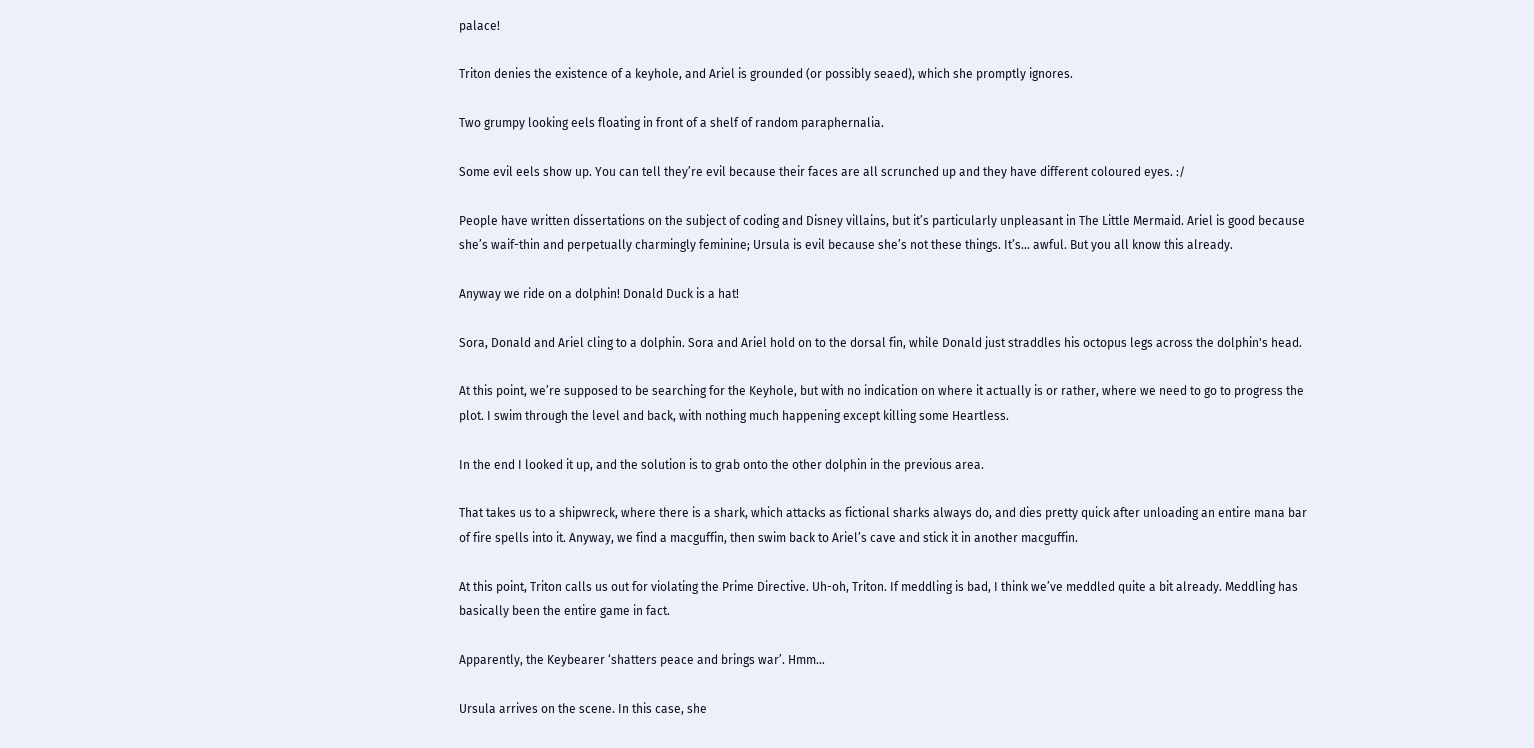palace!

Triton denies the existence of a keyhole, and Ariel is grounded (or possibly seaed), which she promptly ignores.

Two grumpy looking eels floating in front of a shelf of random paraphernalia.

Some evil eels show up. You can tell they’re evil because their faces are all scrunched up and they have different coloured eyes. :/

People have written dissertations on the subject of coding and Disney villains, but it’s particularly unpleasant in The Little Mermaid. Ariel is good because she’s waif-thin and perpetually charmingly feminine; Ursula is evil because she’s not these things. It’s… awful. But you all know this already.

Anyway we ride on a dolphin! Donald Duck is a hat!

Sora, Donald and Ariel cling to a dolphin. Sora and Ariel hold on to the dorsal fin, while Donald just straddles his octopus legs across the dolphin's head.

At this point, we’re supposed to be searching for the Keyhole, but with no indication on where it actually is or rather, where we need to go to progress the plot. I swim through the level and back, with nothing much happening except killing some Heartless.

In the end I looked it up, and the solution is to grab onto the other dolphin in the previous area.

That takes us to a shipwreck, where there is a shark, which attacks as fictional sharks always do, and dies pretty quick after unloading an entire mana bar of fire spells into it. Anyway, we find a macguffin, then swim back to Ariel’s cave and stick it in another macguffin.

At this point, Triton calls us out for violating the Prime Directive. Uh-oh, Triton. If meddling is bad, I think we’ve meddled quite a bit already. Meddling has basically been the entire game in fact.

Apparently, the Keybearer ‘shatters peace and brings war’. Hmm…

Ursula arrives on the scene. In this case, she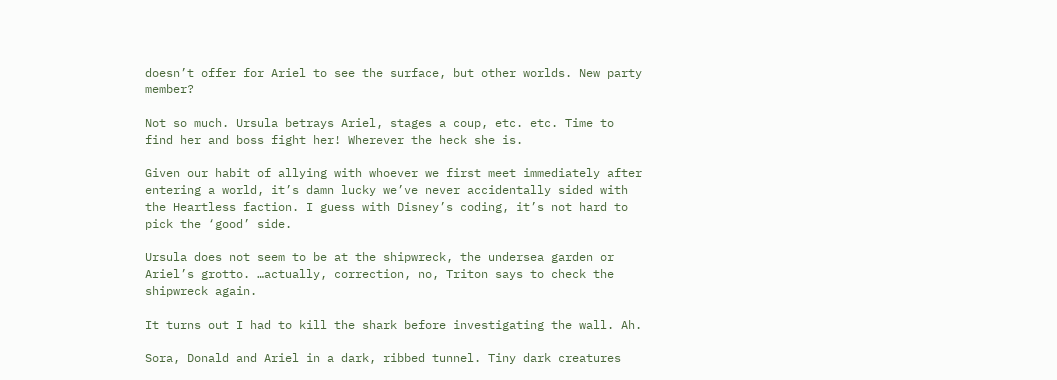doesn’t offer for Ariel to see the surface, but other worlds. New party member?

Not so much. Ursula betrays Ariel, stages a coup, etc. etc. Time to find her and boss fight her! Wherever the heck she is.

Given our habit of allying with whoever we first meet immediately after entering a world, it’s damn lucky we’ve never accidentally sided with the Heartless faction. I guess with Disney’s coding, it’s not hard to pick the ‘good’ side.

Ursula does not seem to be at the shipwreck, the undersea garden or Ariel’s grotto. …actually, correction, no, Triton says to check the shipwreck again.

It turns out I had to kill the shark before investigating the wall. Ah.

Sora, Donald and Ariel in a dark, ribbed tunnel. Tiny dark creatures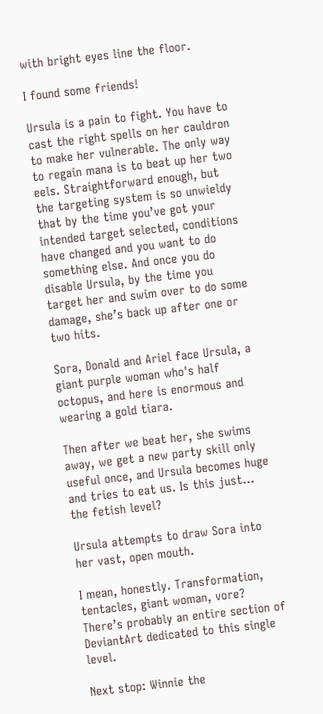with bright eyes line the floor.

I found some friends!

Ursula is a pain to fight. You have to cast the right spells on her cauldron to make her vulnerable. The only way to regain mana is to beat up her two eels. Straightforward enough, but the targeting system is so unwieldy that by the time you’ve got your intended target selected, conditions have changed and you want to do something else. And once you do disable Ursula, by the time you target her and swim over to do some damage, she’s back up after one or two hits.

Sora, Donald and Ariel face Ursula, a giant purple woman who's half octopus, and here is enormous and wearing a gold tiara.

Then after we beat her, she swims away, we get a new party skill only useful once, and Ursula becomes huge and tries to eat us. Is this just… the fetish level?

Ursula attempts to draw Sora into her vast, open mouth.

I mean, honestly. Transformation, tentacles, giant woman, vore? There’s probably an entire section of DeviantArt dedicated to this single level.

Next stop: Winnie the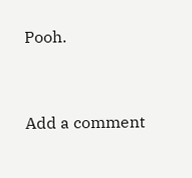Pooh.


Add a comment